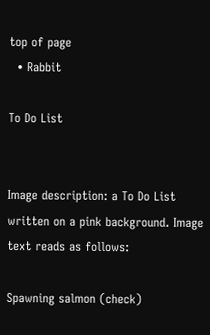top of page
  • Rabbit

To Do List


Image description: a To Do List written on a pink background. Image text reads as follows:

Spawning salmon (check)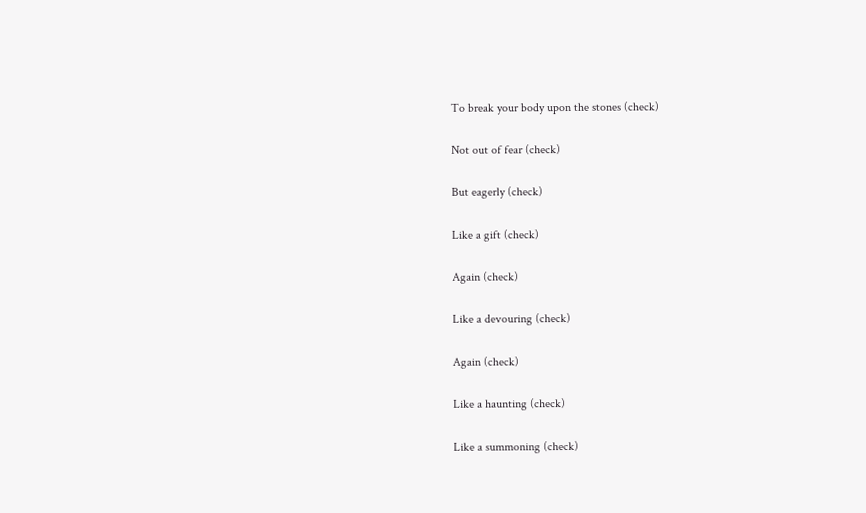To break your body upon the stones (check)

Not out of fear (check)

But eagerly (check)

Like a gift (check)

Again (check)

Like a devouring (check)

Again (check)

Like a haunting (check)

Like a summoning (check)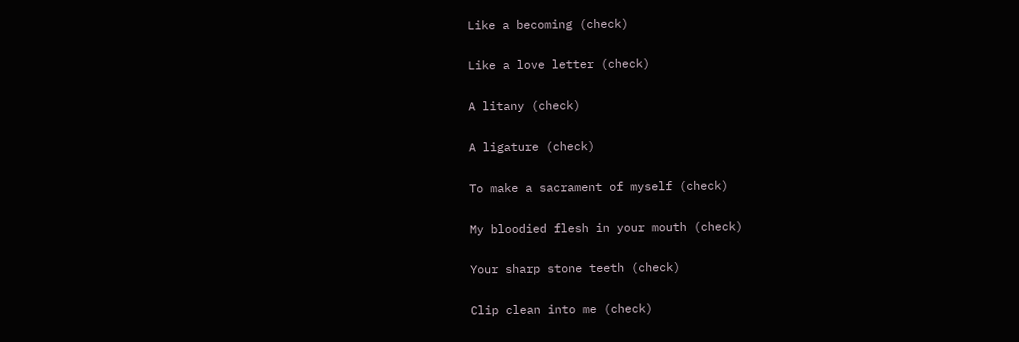Like a becoming (check)

Like a love letter (check)

A litany (check)

A ligature (check)

To make a sacrament of myself (check)

My bloodied flesh in your mouth (check)

Your sharp stone teeth (check)

Clip clean into me (check)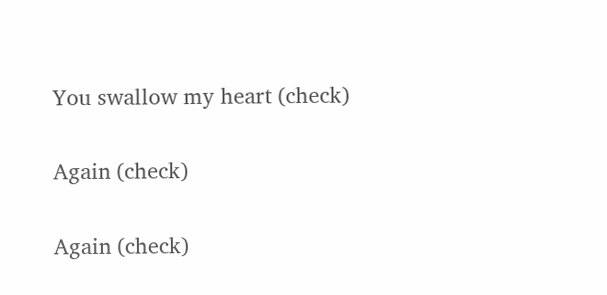You swallow my heart (check)

Again (check)

Again (check)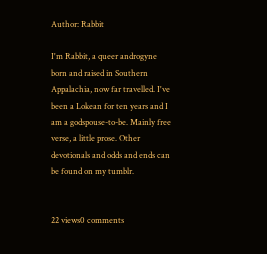Author: Rabbit

I'm Rabbit, a queer androgyne born and raised in Southern Appalachia, now far travelled. I've been a Lokean for ten years and I am a godspouse-to-be. Mainly free verse, a little prose. Other devotionals and odds and ends can be found on my tumblr.


22 views0 comments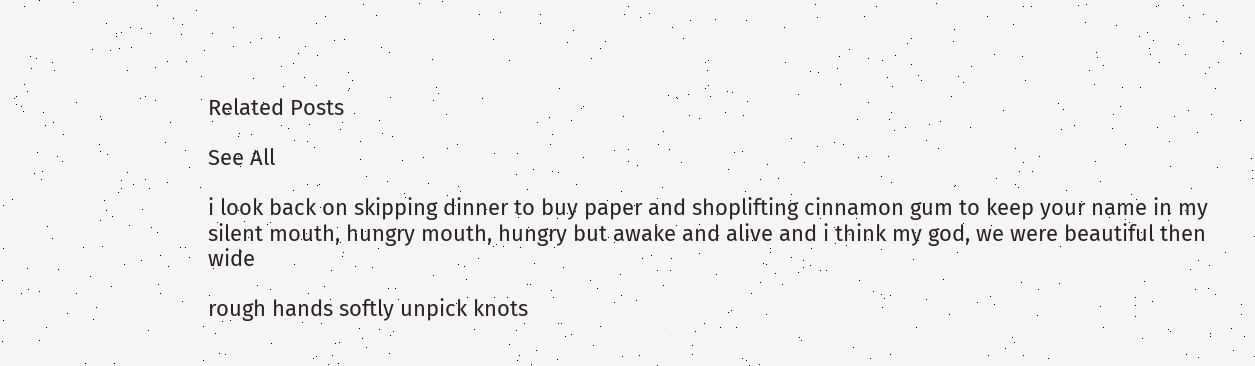Related Posts

See All

i look back on skipping dinner to buy paper and shoplifting cinnamon gum to keep your name in my silent mouth, hungry mouth, hungry but awake and alive and i think my god, we were beautiful then wide

rough hands softly unpick knots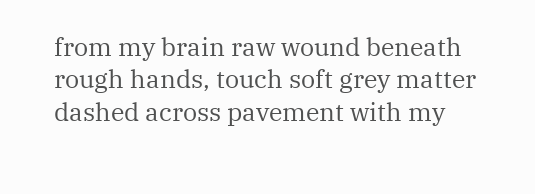from my brain raw wound beneath rough hands, touch soft grey matter dashed across pavement with my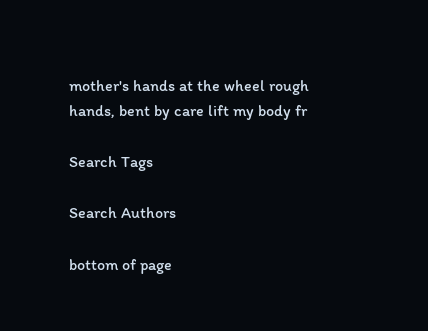mother's hands at the wheel rough hands, bent by care lift my body fr

Search Tags

Search Authors

bottom of page